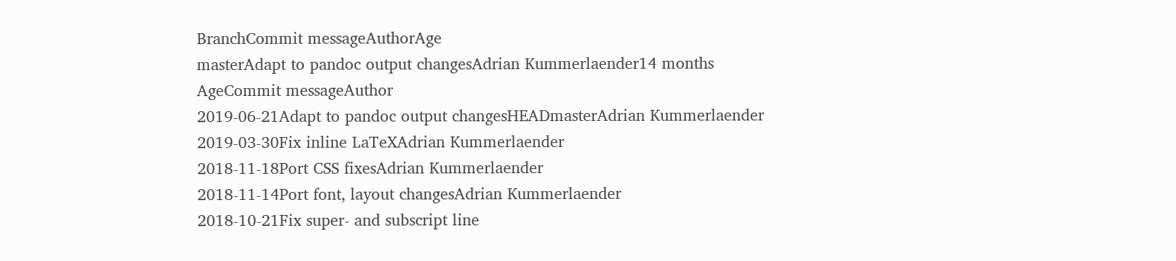BranchCommit messageAuthorAge
masterAdapt to pandoc output changesAdrian Kummerlaender14 months
AgeCommit messageAuthor
2019-06-21Adapt to pandoc output changesHEADmasterAdrian Kummerlaender
2019-03-30Fix inline LaTeXAdrian Kummerlaender
2018-11-18Port CSS fixesAdrian Kummerlaender
2018-11-14Port font, layout changesAdrian Kummerlaender
2018-10-21Fix super- and subscript line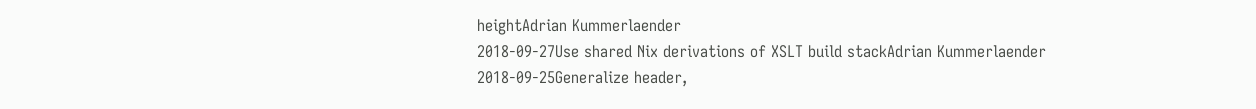heightAdrian Kummerlaender
2018-09-27Use shared Nix derivations of XSLT build stackAdrian Kummerlaender
2018-09-25Generalize header,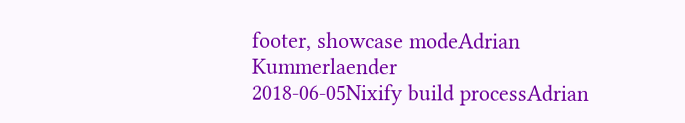footer, showcase modeAdrian Kummerlaender
2018-06-05Nixify build processAdrian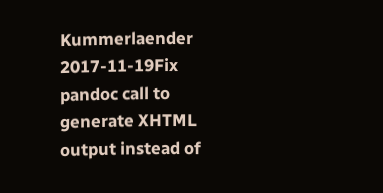Kummerlaender
2017-11-19Fix pandoc call to generate XHTML output instead of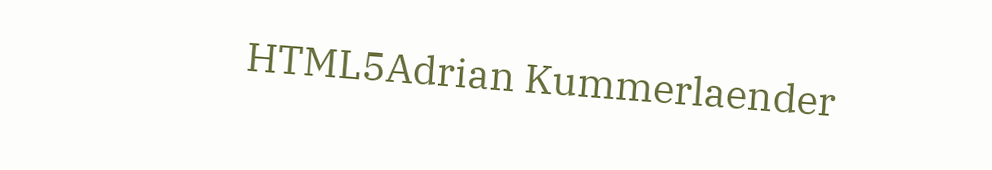HTML5Adrian Kummerlaender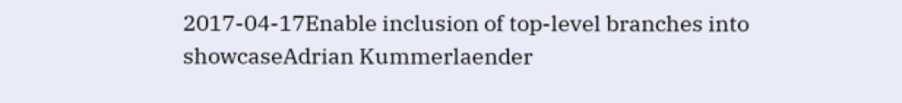2017-04-17Enable inclusion of top-level branches into showcaseAdrian Kummerlaender